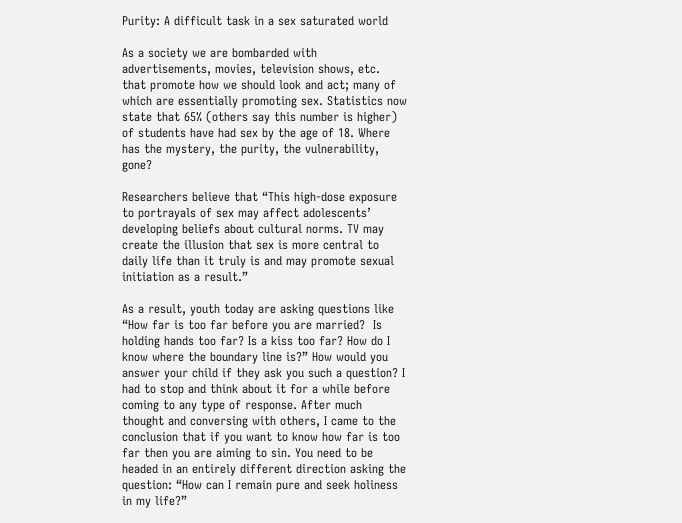Purity: A difficult task in a sex saturated world

As a society we are bombarded with advertisements, movies, television shows, etc. that promote how we should look and act; many of which are essentially promoting sex. Statistics now state that 65% (others say this number is higher) of students have had sex by the age of 18. Where has the mystery, the purity, the vulnerability, gone?

Researchers believe that “This high-dose exposure to portrayals of sex may affect adolescents’ developing beliefs about cultural norms. TV may create the illusion that sex is more central to daily life than it truly is and may promote sexual initiation as a result.”

As a result, youth today are asking questions like “How far is too far before you are married?  Is holding hands too far? Is a kiss too far? How do I know where the boundary line is?” How would you answer your child if they ask you such a question? I had to stop and think about it for a while before coming to any type of response. After much thought and conversing with others, I came to the conclusion that if you want to know how far is too far then you are aiming to sin. You need to be headed in an entirely different direction asking the question: “How can I remain pure and seek holiness in my life?”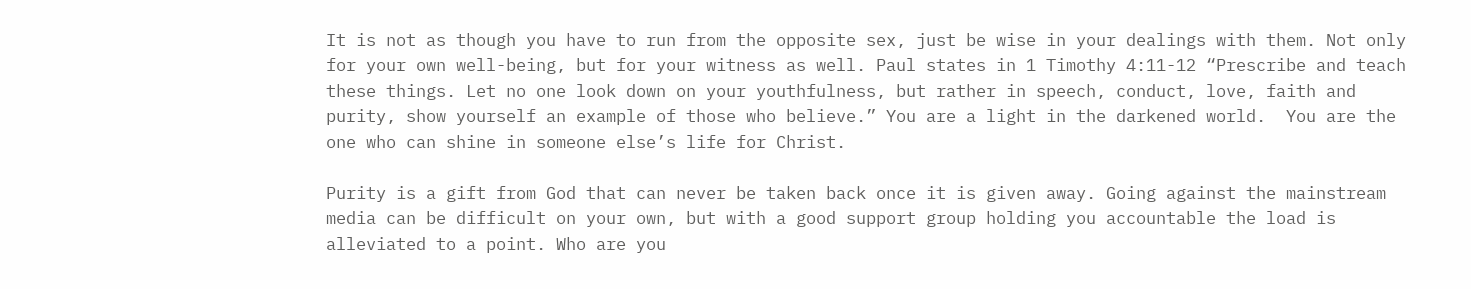It is not as though you have to run from the opposite sex, just be wise in your dealings with them. Not only for your own well-being, but for your witness as well. Paul states in 1 Timothy 4:11-12 “Prescribe and teach these things. Let no one look down on your youthfulness, but rather in speech, conduct, love, faith and purity, show yourself an example of those who believe.” You are a light in the darkened world.  You are the one who can shine in someone else’s life for Christ.

Purity is a gift from God that can never be taken back once it is given away. Going against the mainstream media can be difficult on your own, but with a good support group holding you accountable the load is alleviated to a point. Who are you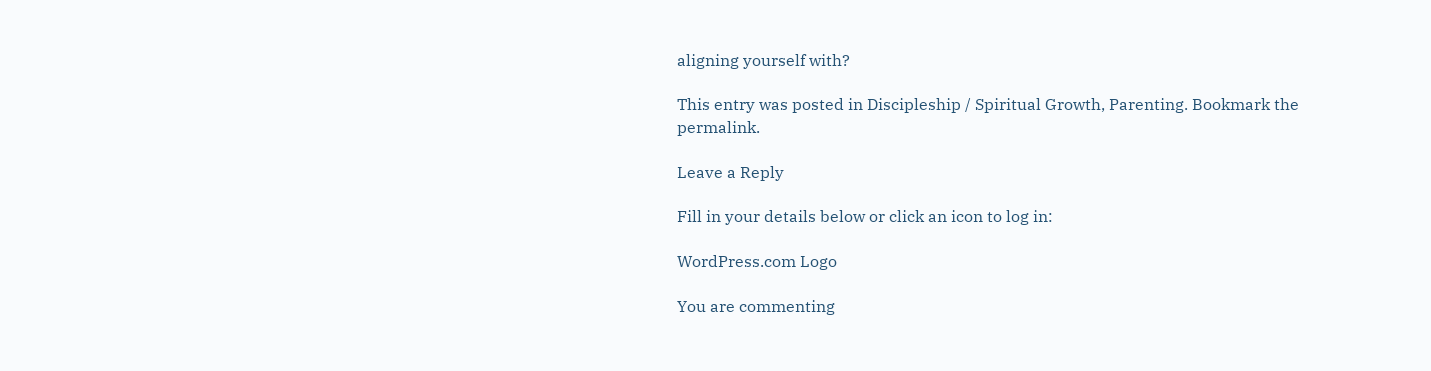aligning yourself with?

This entry was posted in Discipleship / Spiritual Growth, Parenting. Bookmark the permalink.

Leave a Reply

Fill in your details below or click an icon to log in:

WordPress.com Logo

You are commenting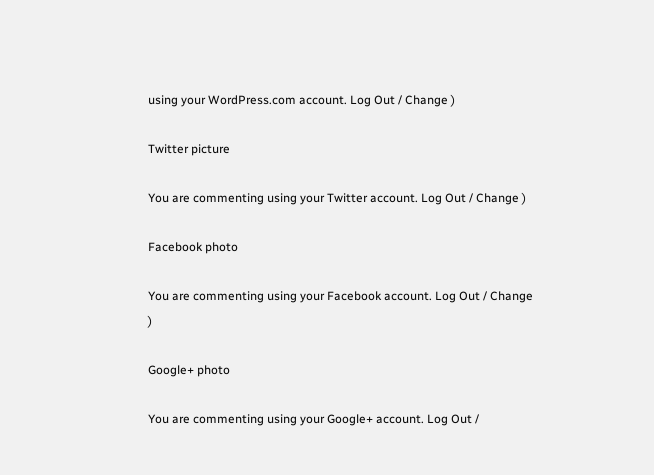using your WordPress.com account. Log Out / Change )

Twitter picture

You are commenting using your Twitter account. Log Out / Change )

Facebook photo

You are commenting using your Facebook account. Log Out / Change )

Google+ photo

You are commenting using your Google+ account. Log Out /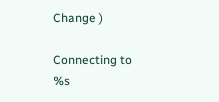Change )

Connecting to %s